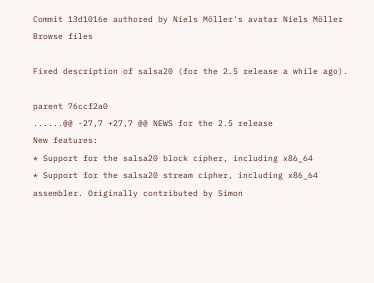Commit 13d1016e authored by Niels Möller's avatar Niels Möller
Browse files

Fixed description of salsa20 (for the 2.5 release a while ago).

parent 76ccf2a0
......@@ -27,7 +27,7 @@ NEWS for the 2.5 release
New features:
* Support for the salsa20 block cipher, including x86_64
* Support for the salsa20 stream cipher, including x86_64
assembler. Originally contributed by Simon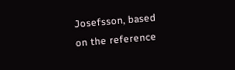Josefsson, based
on the reference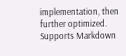implementation, then further optimized.
Supports Markdown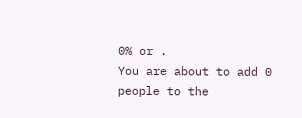0% or .
You are about to add 0 people to the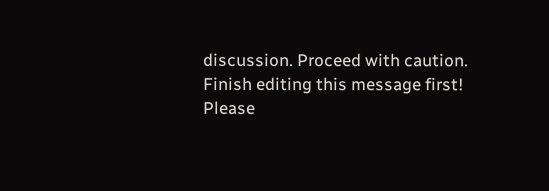discussion. Proceed with caution.
Finish editing this message first!
Please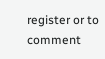register or to comment